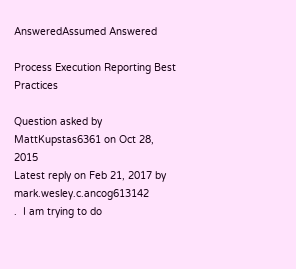AnsweredAssumed Answered

Process Execution Reporting Best Practices

Question asked by MattKupstas6361 on Oct 28, 2015
Latest reply on Feb 21, 2017 by mark.wesley.c.ancog613142
.  I am trying to do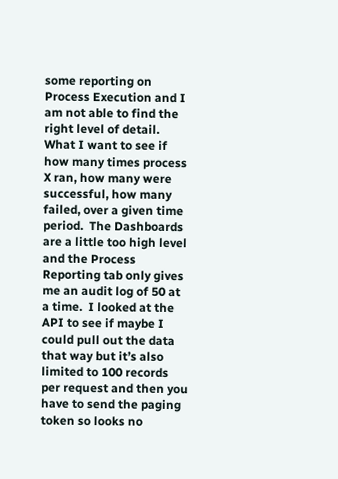some reporting on Process Execution and I am not able to find the right level of detail.  What I want to see if how many times process X ran, how many were successful, how many failed, over a given time period.  The Dashboards are a little too high level and the Process Reporting tab only gives me an audit log of 50 at a time.  I looked at the API to see if maybe I could pull out the data that way but it’s also limited to 100 records per request and then you have to send the paging token so looks no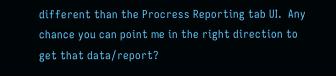different than the Procress Reporting tab UI.  Any chance you can point me in the right direction to get that data/report?